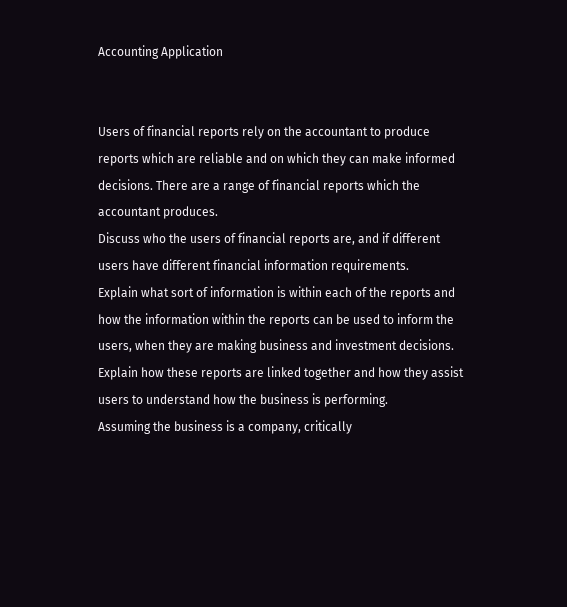Accounting Application


Users of financial reports rely on the accountant to produce reports which are reliable and on which they can make informed decisions. There are a range of financial reports which the accountant produces.
Discuss who the users of financial reports are, and if different users have different financial information requirements.
Explain what sort of information is within each of the reports and how the information within the reports can be used to inform the users, when they are making business and investment decisions.
Explain how these reports are linked together and how they assist users to understand how the business is performing.
Assuming the business is a company, critically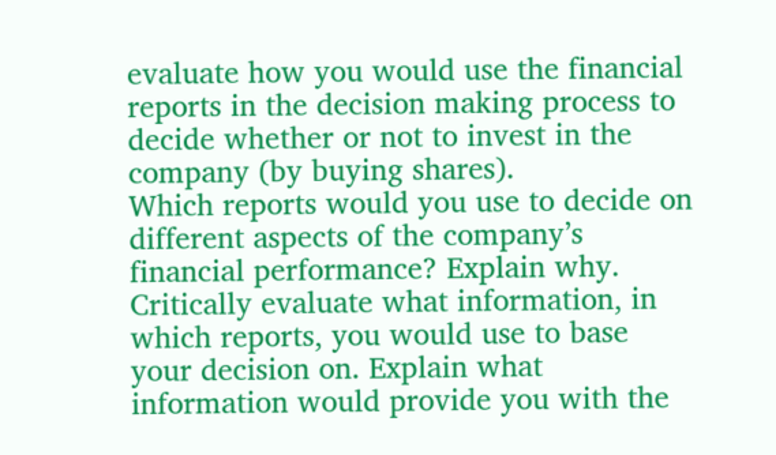evaluate how you would use the financial reports in the decision making process to decide whether or not to invest in the company (by buying shares).
Which reports would you use to decide on different aspects of the company’s financial performance? Explain why.
Critically evaluate what information, in which reports, you would use to base your decision on. Explain what information would provide you with the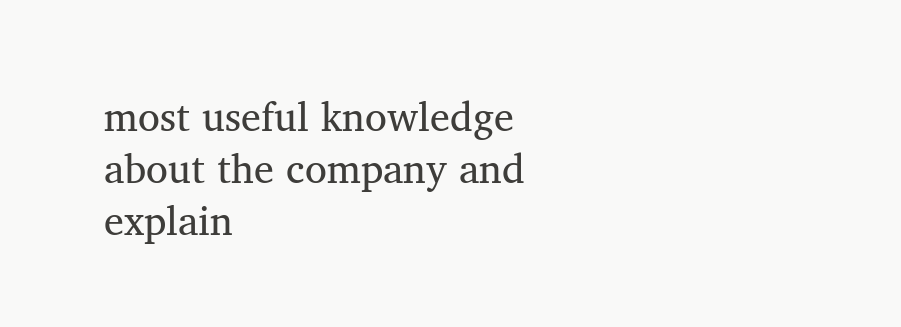most useful knowledge about the company and explain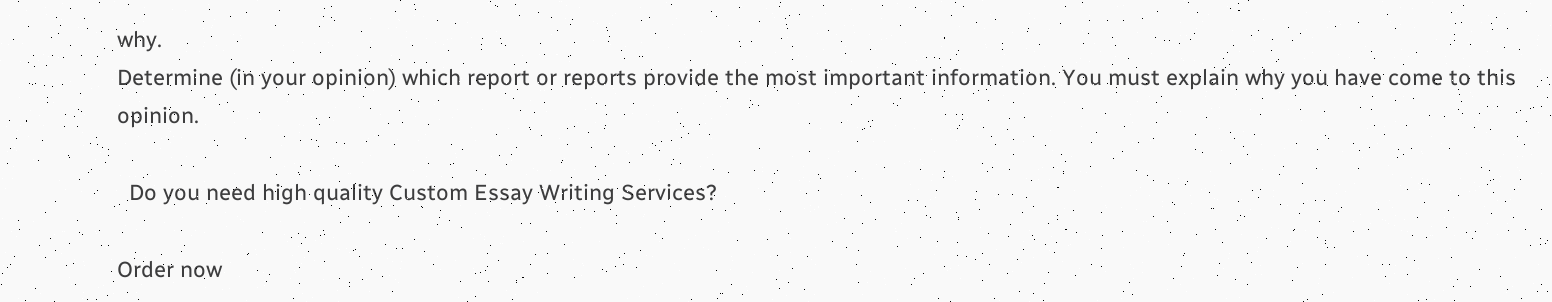why.
Determine (in your opinion) which report or reports provide the most important information. You must explain why you have come to this opinion.

  Do you need high quality Custom Essay Writing Services?

Order now